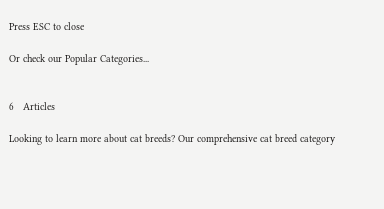Press ESC to close

Or check our Popular Categories...


6   Articles

Looking to learn more about cat breeds? Our comprehensive cat breed category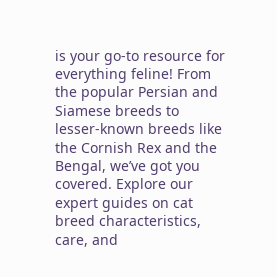is your go-to resource for everything feline! From the popular Persian and Siamese breeds to lesser-known breeds like the Cornish Rex and the Bengal, we’ve got you covered. Explore our expert guides on cat breed characteristics, care, and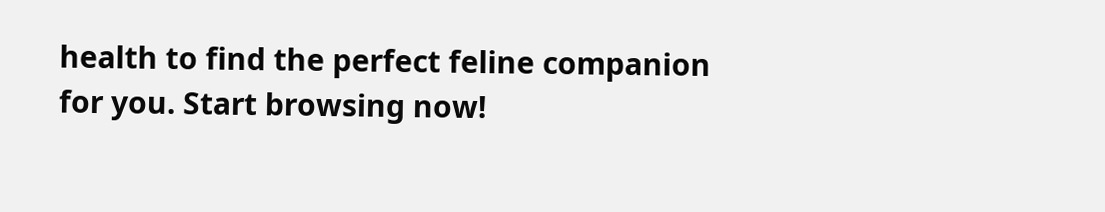health to find the perfect feline companion for you. Start browsing now!